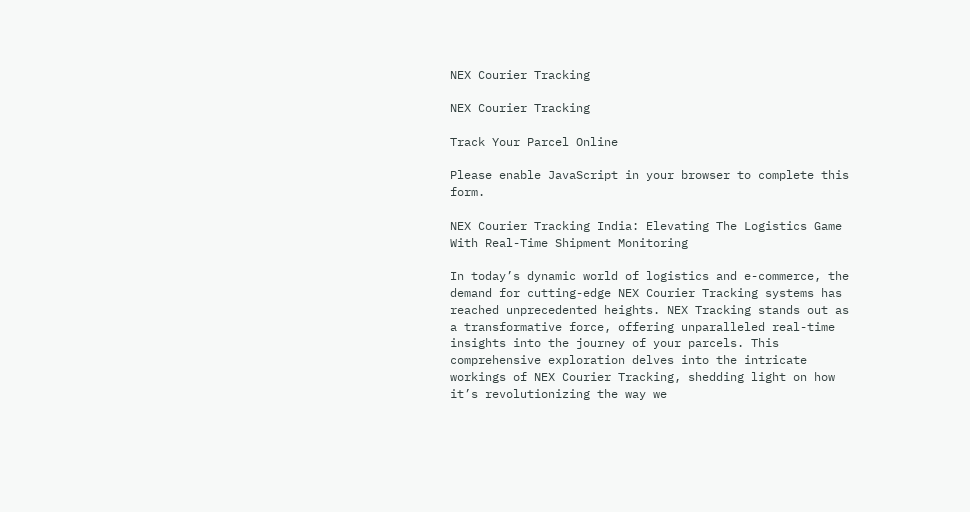NEX Courier Tracking

NEX Courier Tracking

Track Your Parcel Online

Please enable JavaScript in your browser to complete this form.

NEX Courier Tracking India: Elevating The Logistics Game With Real-Time Shipment Monitoring

In today’s dynamic world of logistics and e-commerce, the demand for cutting-edge NEX Courier Tracking systems has reached unprecedented heights. NEX Tracking stands out as a transformative force, offering unparalleled real-time insights into the journey of your parcels. This comprehensive exploration delves into the intricate workings of NEX Courier Tracking, shedding light on how it’s revolutionizing the way we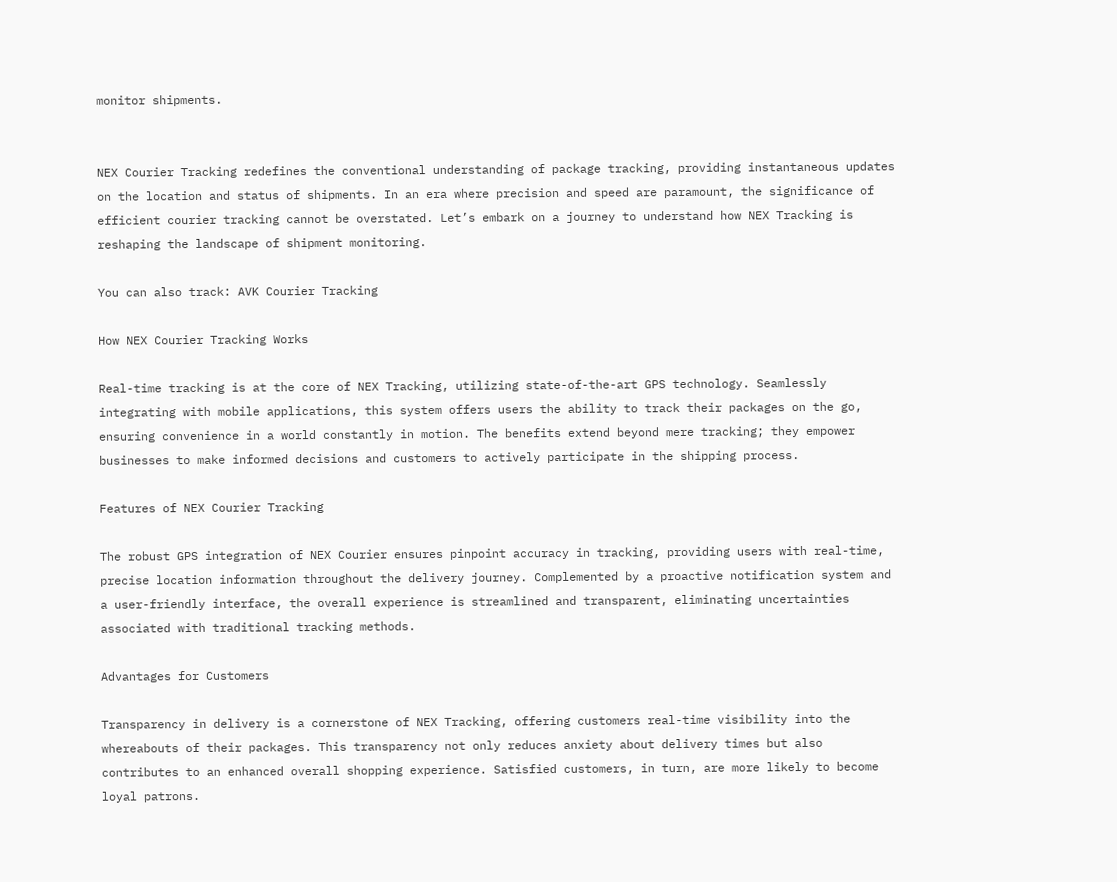monitor shipments.


NEX Courier Tracking redefines the conventional understanding of package tracking, providing instantaneous updates on the location and status of shipments. In an era where precision and speed are paramount, the significance of efficient courier tracking cannot be overstated. Let’s embark on a journey to understand how NEX Tracking is reshaping the landscape of shipment monitoring.

You can also track: AVK Courier Tracking

How NEX Courier Tracking Works

Real-time tracking is at the core of NEX Tracking, utilizing state-of-the-art GPS technology. Seamlessly integrating with mobile applications, this system offers users the ability to track their packages on the go, ensuring convenience in a world constantly in motion. The benefits extend beyond mere tracking; they empower businesses to make informed decisions and customers to actively participate in the shipping process.

Features of NEX Courier Tracking

The robust GPS integration of NEX Courier ensures pinpoint accuracy in tracking, providing users with real-time, precise location information throughout the delivery journey. Complemented by a proactive notification system and a user-friendly interface, the overall experience is streamlined and transparent, eliminating uncertainties associated with traditional tracking methods.

Advantages for Customers

Transparency in delivery is a cornerstone of NEX Tracking, offering customers real-time visibility into the whereabouts of their packages. This transparency not only reduces anxiety about delivery times but also contributes to an enhanced overall shopping experience. Satisfied customers, in turn, are more likely to become loyal patrons.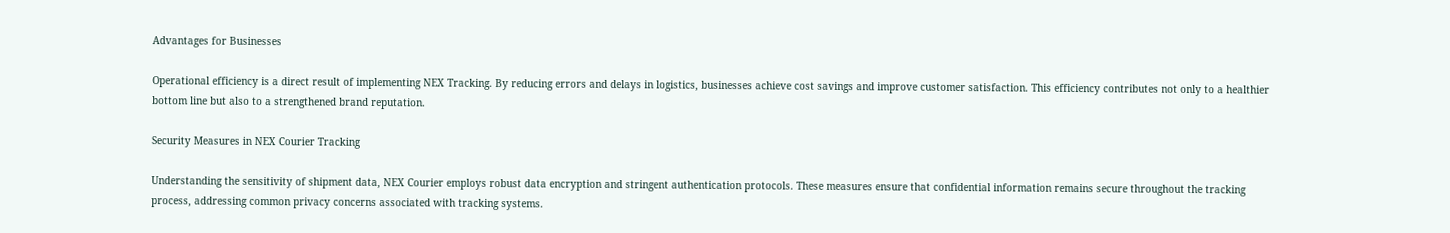Advantages for Businesses

Operational efficiency is a direct result of implementing NEX Tracking. By reducing errors and delays in logistics, businesses achieve cost savings and improve customer satisfaction. This efficiency contributes not only to a healthier bottom line but also to a strengthened brand reputation.

Security Measures in NEX Courier Tracking

Understanding the sensitivity of shipment data, NEX Courier employs robust data encryption and stringent authentication protocols. These measures ensure that confidential information remains secure throughout the tracking process, addressing common privacy concerns associated with tracking systems.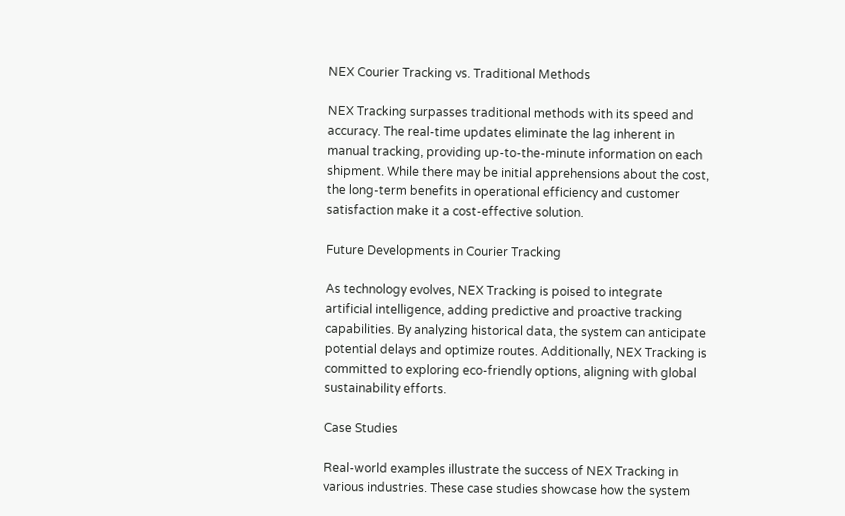NEX Courier Tracking vs. Traditional Methods

NEX Tracking surpasses traditional methods with its speed and accuracy. The real-time updates eliminate the lag inherent in manual tracking, providing up-to-the-minute information on each shipment. While there may be initial apprehensions about the cost, the long-term benefits in operational efficiency and customer satisfaction make it a cost-effective solution.

Future Developments in Courier Tracking

As technology evolves, NEX Tracking is poised to integrate artificial intelligence, adding predictive and proactive tracking capabilities. By analyzing historical data, the system can anticipate potential delays and optimize routes. Additionally, NEX Tracking is committed to exploring eco-friendly options, aligning with global sustainability efforts.

Case Studies

Real-world examples illustrate the success of NEX Tracking in various industries. These case studies showcase how the system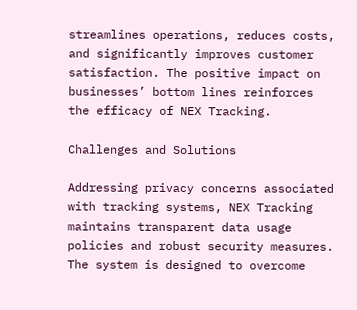streamlines operations, reduces costs, and significantly improves customer satisfaction. The positive impact on businesses’ bottom lines reinforces the efficacy of NEX Tracking.

Challenges and Solutions

Addressing privacy concerns associated with tracking systems, NEX Tracking maintains transparent data usage policies and robust security measures. The system is designed to overcome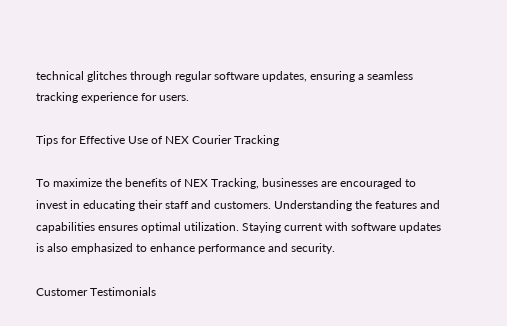technical glitches through regular software updates, ensuring a seamless tracking experience for users.

Tips for Effective Use of NEX Courier Tracking

To maximize the benefits of NEX Tracking, businesses are encouraged to invest in educating their staff and customers. Understanding the features and capabilities ensures optimal utilization. Staying current with software updates is also emphasized to enhance performance and security.

Customer Testimonials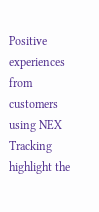Positive experiences from customers using NEX Tracking highlight the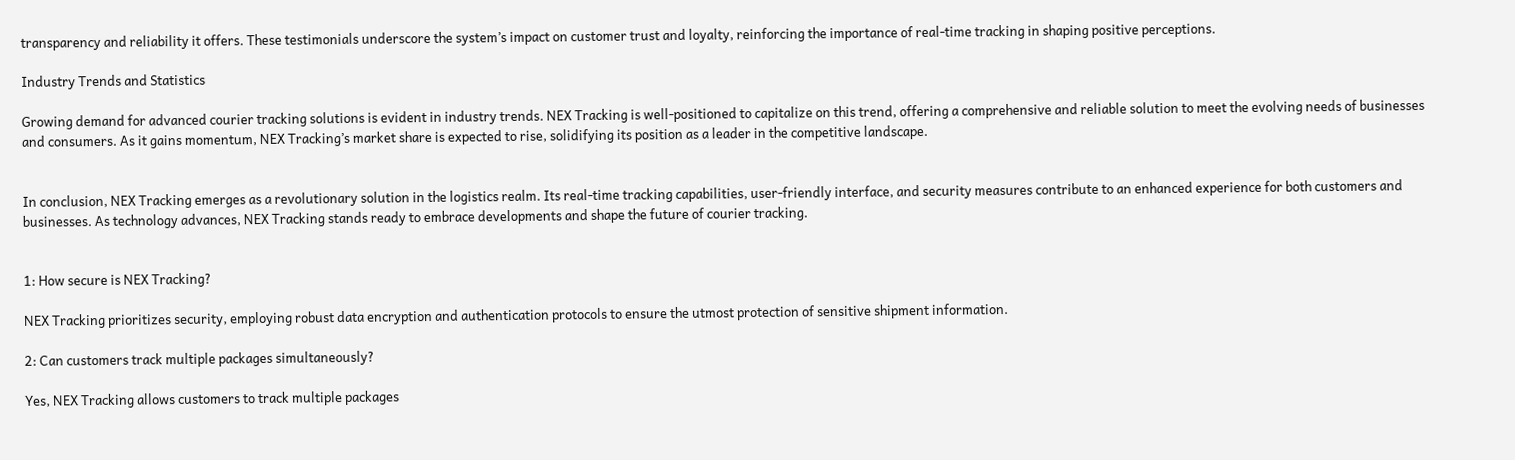transparency and reliability it offers. These testimonials underscore the system’s impact on customer trust and loyalty, reinforcing the importance of real-time tracking in shaping positive perceptions.

Industry Trends and Statistics

Growing demand for advanced courier tracking solutions is evident in industry trends. NEX Tracking is well-positioned to capitalize on this trend, offering a comprehensive and reliable solution to meet the evolving needs of businesses and consumers. As it gains momentum, NEX Tracking’s market share is expected to rise, solidifying its position as a leader in the competitive landscape.


In conclusion, NEX Tracking emerges as a revolutionary solution in the logistics realm. Its real-time tracking capabilities, user-friendly interface, and security measures contribute to an enhanced experience for both customers and businesses. As technology advances, NEX Tracking stands ready to embrace developments and shape the future of courier tracking.


1: How secure is NEX Tracking?

NEX Tracking prioritizes security, employing robust data encryption and authentication protocols to ensure the utmost protection of sensitive shipment information.

2: Can customers track multiple packages simultaneously?

Yes, NEX Tracking allows customers to track multiple packages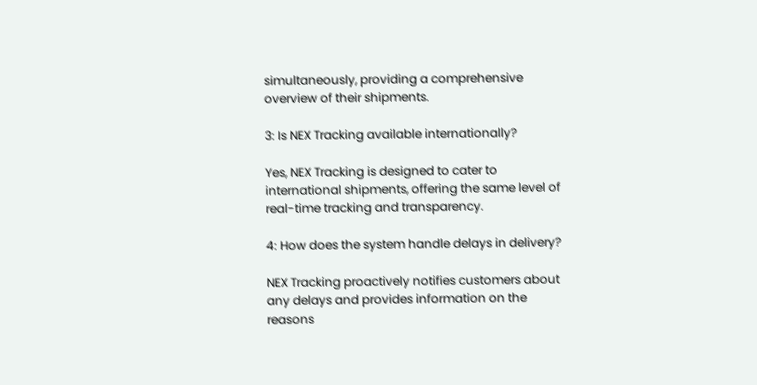simultaneously, providing a comprehensive overview of their shipments.

3: Is NEX Tracking available internationally?

Yes, NEX Tracking is designed to cater to international shipments, offering the same level of real-time tracking and transparency.

4: How does the system handle delays in delivery?

NEX Tracking proactively notifies customers about any delays and provides information on the reasons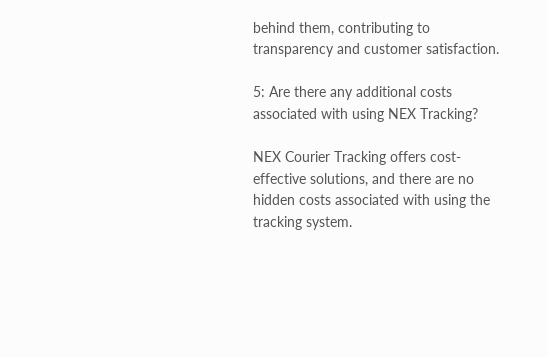behind them, contributing to transparency and customer satisfaction.

5: Are there any additional costs associated with using NEX Tracking?

NEX Courier Tracking offers cost-effective solutions, and there are no hidden costs associated with using the tracking system.